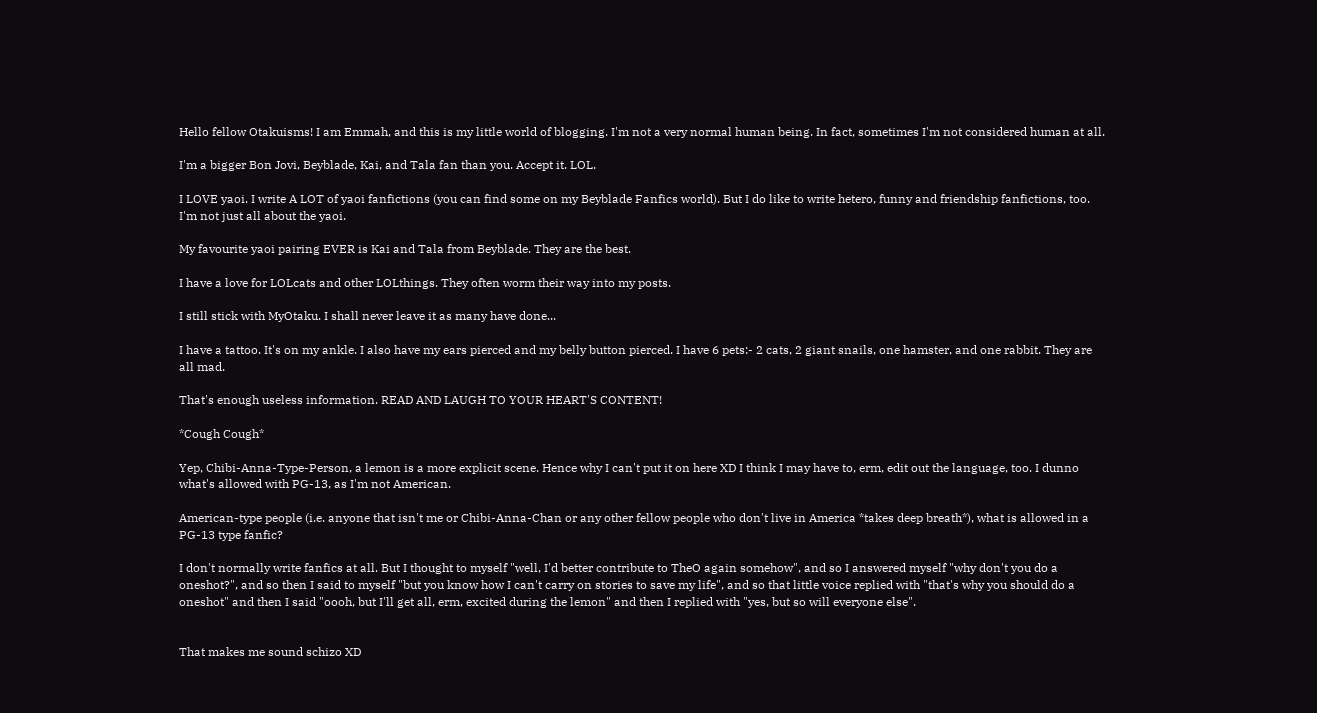Hello fellow Otakuisms! I am Emmah, and this is my little world of blogging. I'm not a very normal human being. In fact, sometimes I'm not considered human at all.

I'm a bigger Bon Jovi, Beyblade, Kai, and Tala fan than you. Accept it. LOL.

I LOVE yaoi. I write A LOT of yaoi fanfictions (you can find some on my Beyblade Fanfics world). But I do like to write hetero, funny and friendship fanfictions, too. I'm not just all about the yaoi.

My favourite yaoi pairing EVER is Kai and Tala from Beyblade. They are the best.

I have a love for LOLcats and other LOLthings. They often worm their way into my posts.

I still stick with MyOtaku. I shall never leave it as many have done...

I have a tattoo. It's on my ankle. I also have my ears pierced and my belly button pierced. I have 6 pets:- 2 cats, 2 giant snails, one hamster, and one rabbit. They are all mad.

That's enough useless information. READ AND LAUGH TO YOUR HEART'S CONTENT!

*Cough Cough*

Yep, Chibi-Anna-Type-Person, a lemon is a more explicit scene. Hence why I can't put it on here XD I think I may have to, erm, edit out the language, too. I dunno what's allowed with PG-13, as I'm not American.

American-type people (i.e. anyone that isn't me or Chibi-Anna-Chan or any other fellow people who don't live in America *takes deep breath*), what is allowed in a PG-13 type fanfic?

I don't normally write fanfics at all. But I thought to myself "well, I'd better contribute to TheO again somehow", and so I answered myself "why don't you do a oneshot?", and so then I said to myself "but you know how I can't carry on stories to save my life", and so that little voice replied with "that's why you should do a oneshot" and then I said "oooh, but I'll get all, erm, excited during the lemon" and then I replied with "yes, but so will everyone else".


That makes me sound schizo XD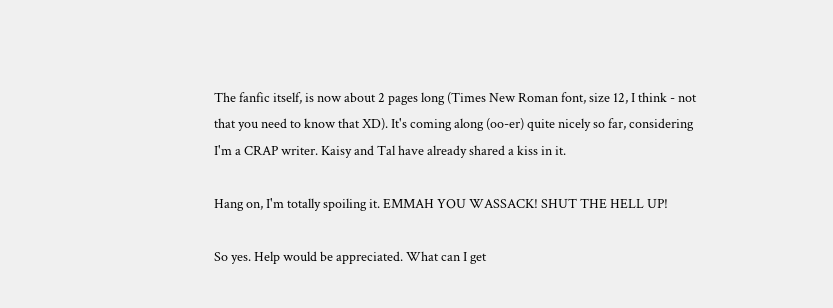The fanfic itself, is now about 2 pages long (Times New Roman font, size 12, I think - not that you need to know that XD). It's coming along (oo-er) quite nicely so far, considering I'm a CRAP writer. Kaisy and Tal have already shared a kiss in it.

Hang on, I'm totally spoiling it. EMMAH YOU WASSACK! SHUT THE HELL UP!

So yes. Help would be appreciated. What can I get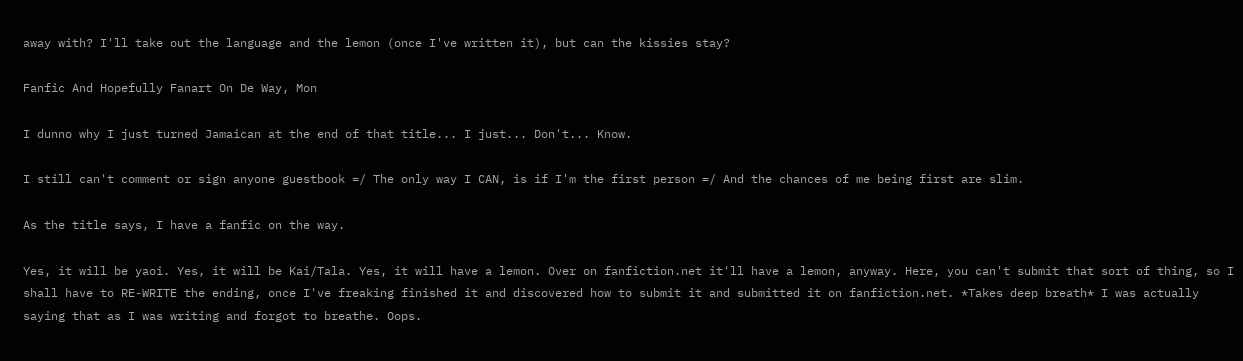away with? I'll take out the language and the lemon (once I've written it), but can the kissies stay?

Fanfic And Hopefully Fanart On De Way, Mon

I dunno why I just turned Jamaican at the end of that title... I just... Don't... Know.

I still can't comment or sign anyone guestbook =/ The only way I CAN, is if I'm the first person =/ And the chances of me being first are slim.

As the title says, I have a fanfic on the way.

Yes, it will be yaoi. Yes, it will be Kai/Tala. Yes, it will have a lemon. Over on fanfiction.net it'll have a lemon, anyway. Here, you can't submit that sort of thing, so I shall have to RE-WRITE the ending, once I've freaking finished it and discovered how to submit it and submitted it on fanfiction.net. *Takes deep breath* I was actually saying that as I was writing and forgot to breathe. Oops.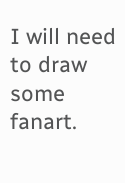I will need to draw some fanart.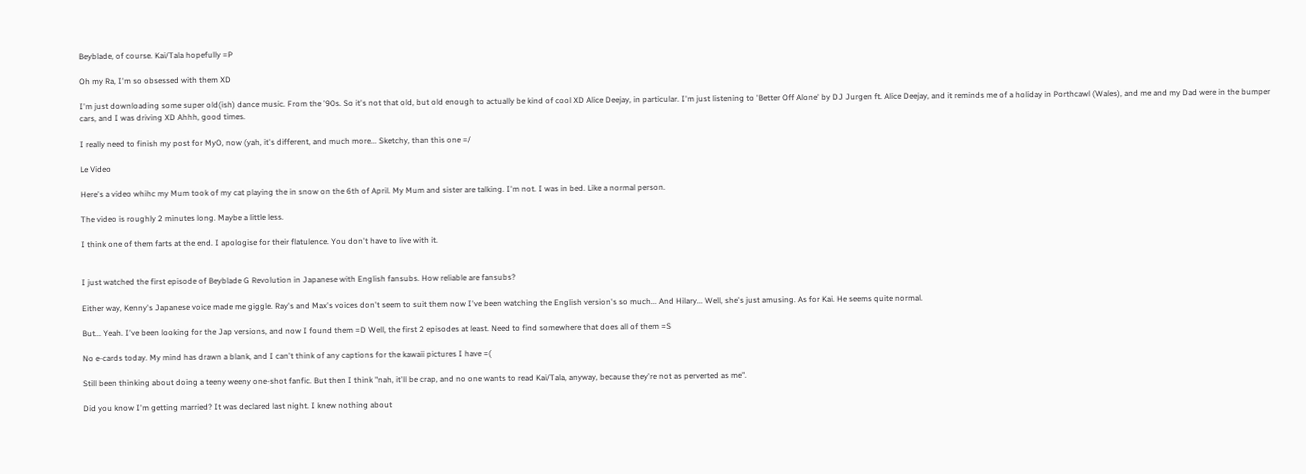Beyblade, of course. Kai/Tala hopefully =P

Oh my Ra, I'm so obsessed with them XD

I'm just downloading some super old(ish) dance music. From the '90s. So it's not that old, but old enough to actually be kind of cool XD Alice Deejay, in particular. I'm just listening to 'Better Off Alone' by DJ Jurgen ft. Alice Deejay, and it reminds me of a holiday in Porthcawl (Wales), and me and my Dad were in the bumper cars, and I was driving XD Ahhh, good times.

I really need to finish my post for MyO, now (yah, it's different, and much more... Sketchy, than this one =/

Le Video

Here's a video whihc my Mum took of my cat playing the in snow on the 6th of April. My Mum and sister are talking. I'm not. I was in bed. Like a normal person.

The video is roughly 2 minutes long. Maybe a little less.

I think one of them farts at the end. I apologise for their flatulence. You don't have to live with it.


I just watched the first episode of Beyblade G Revolution in Japanese with English fansubs. How reliable are fansubs?

Either way, Kenny's Japanese voice made me giggle. Ray's and Max's voices don't seem to suit them now I've been watching the English version's so much... And Hilary... Well, she's just amusing. As for Kai. He seems quite normal.

But... Yeah. I've been looking for the Jap versions, and now I found them =D Well, the first 2 episodes at least. Need to find somewhere that does all of them =S

No e-cards today. My mind has drawn a blank, and I can't think of any captions for the kawaii pictures I have =(

Still been thinking about doing a teeny weeny one-shot fanfic. But then I think "nah, it'll be crap, and no one wants to read Kai/Tala, anyway, because they're not as perverted as me".

Did you know I'm getting married? It was declared last night. I knew nothing about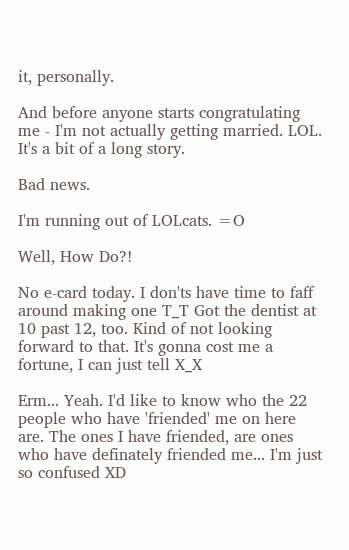it, personally.

And before anyone starts congratulating me - I'm not actually getting married. LOL. It's a bit of a long story.

Bad news.

I'm running out of LOLcats. =O

Well, How Do?!

No e-card today. I don'ts have time to faff around making one T_T Got the dentist at 10 past 12, too. Kind of not looking forward to that. It's gonna cost me a fortune, I can just tell X_X

Erm... Yeah. I'd like to know who the 22 people who have 'friended' me on here are. The ones I have friended, are ones who have definately friended me... I'm just so confused XD